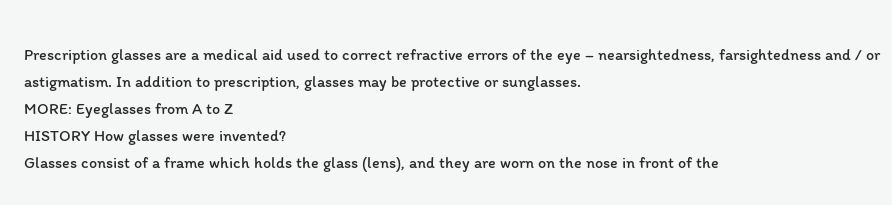Prescription glasses are a medical aid used to correct refractive errors of the eye – nearsightedness, farsightedness and / or astigmatism. In addition to prescription, glasses may be protective or sunglasses.
MORE: Eyeglasses from A to Z
HISTORY How glasses were invented?
Glasses consist of a frame which holds the glass (lens), and they are worn on the nose in front of the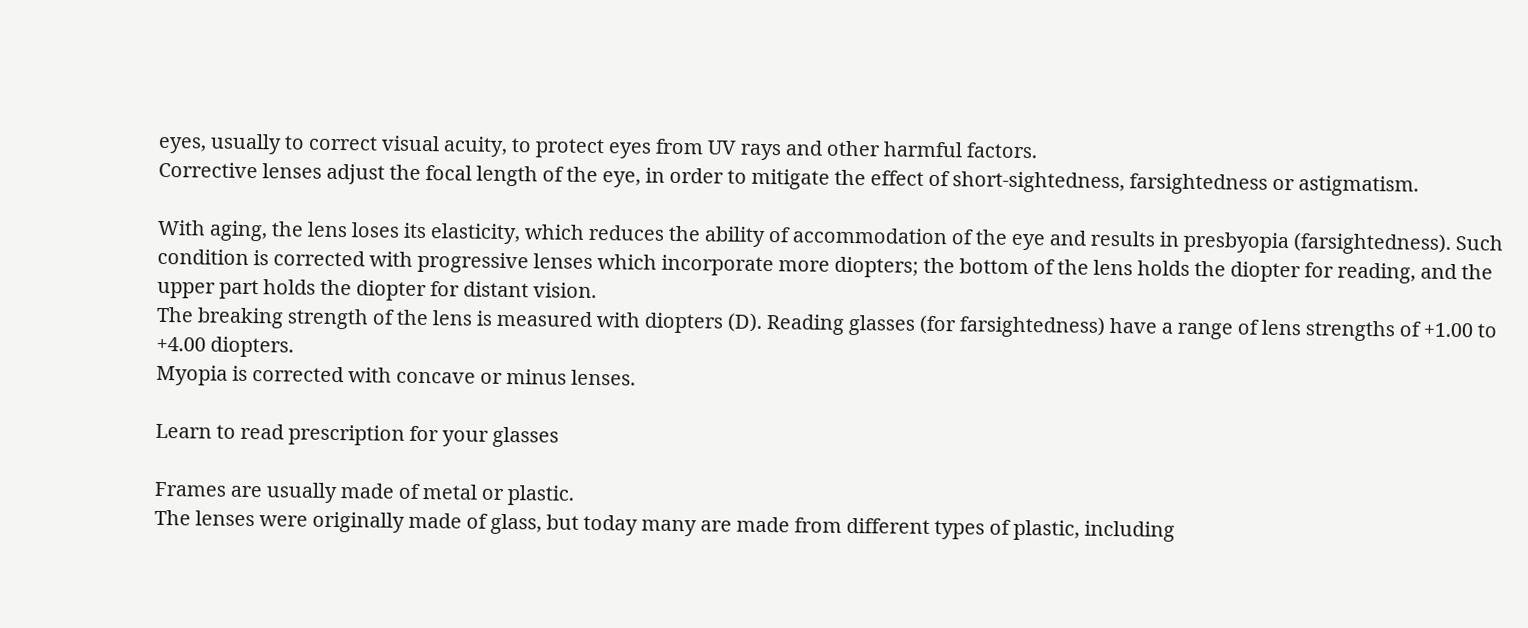eyes, usually to correct visual acuity, to protect eyes from UV rays and other harmful factors.
Corrective lenses adjust the focal length of the eye, in order to mitigate the effect of short-sightedness, farsightedness or astigmatism.

With aging, the lens loses its elasticity, which reduces the ability of accommodation of the eye and results in presbyopia (farsightedness). Such condition is corrected with progressive lenses which incorporate more diopters; the bottom of the lens holds the diopter for reading, and the upper part holds the diopter for distant vision.
The breaking strength of the lens is measured with diopters (D). Reading glasses (for farsightedness) have a range of lens strengths of +1.00 to +4.00 diopters.
Myopia is corrected with concave or minus lenses.

Learn to read prescription for your glasses

Frames are usually made of metal or plastic.
The lenses were originally made of glass, but today many are made from different types of plastic, including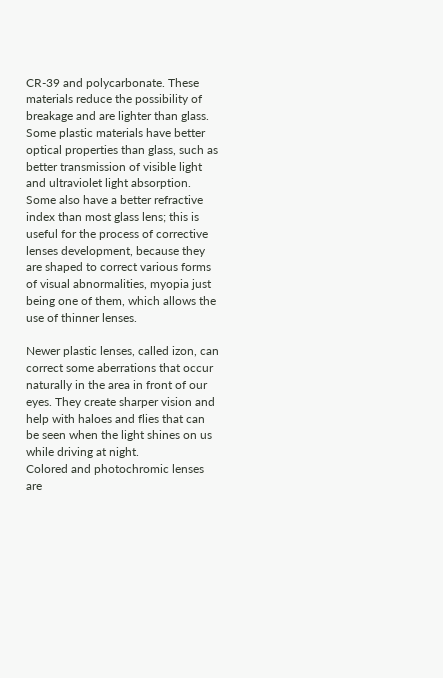CR-39 and polycarbonate. These materials reduce the possibility of breakage and are lighter than glass. Some plastic materials have better optical properties than glass, such as better transmission of visible light and ultraviolet light absorption. Some also have a better refractive index than most glass lens; this is useful for the process of corrective lenses development, because they are shaped to correct various forms of visual abnormalities, myopia just being one of them, which allows the use of thinner lenses.

Newer plastic lenses, called izon, can correct some aberrations that occur naturally in the area in front of our eyes. They create sharper vision and help with haloes and flies that can be seen when the light shines on us while driving at night.
Colored and photochromic lenses are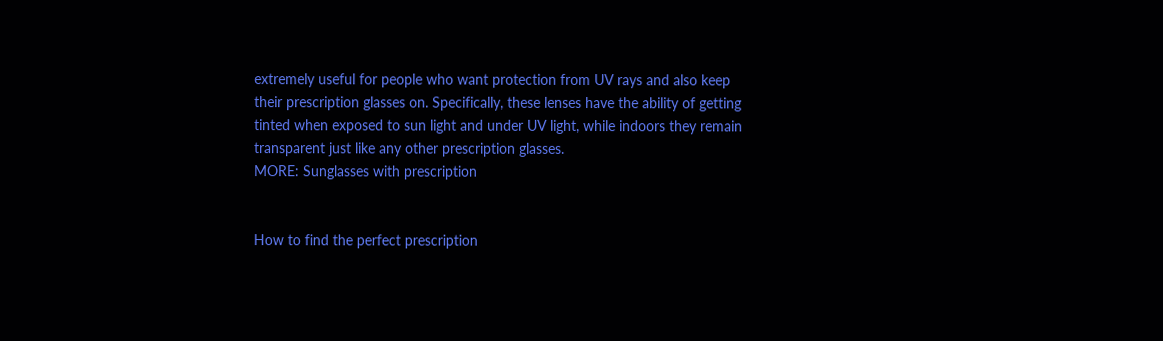extremely useful for people who want protection from UV rays and also keep their prescription glasses on. Specifically, these lenses have the ability of getting tinted when exposed to sun light and under UV light, while indoors they remain transparent just like any other prescription glasses.
MORE: Sunglasses with prescription


How to find the perfect prescription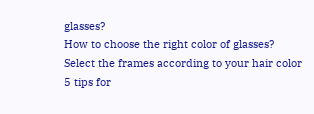glasses?
How to choose the right color of glasses?
Select the frames according to your hair color
5 tips for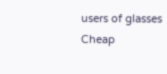users of glasses
Cheap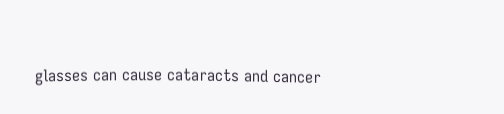glasses can cause cataracts and cancer